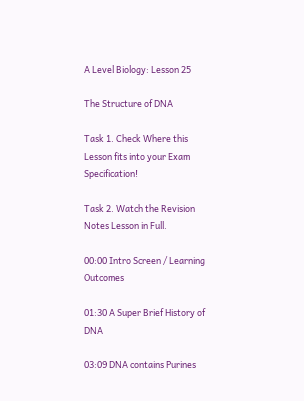A Level Biology: Lesson 25

The Structure of DNA

Task 1. Check Where this Lesson fits into your Exam Specification!

Task 2. Watch the Revision Notes Lesson in Full.

00:00 Intro Screen / Learning Outcomes

01:30 A Super Brief History of DNA

03:09 DNA contains Purines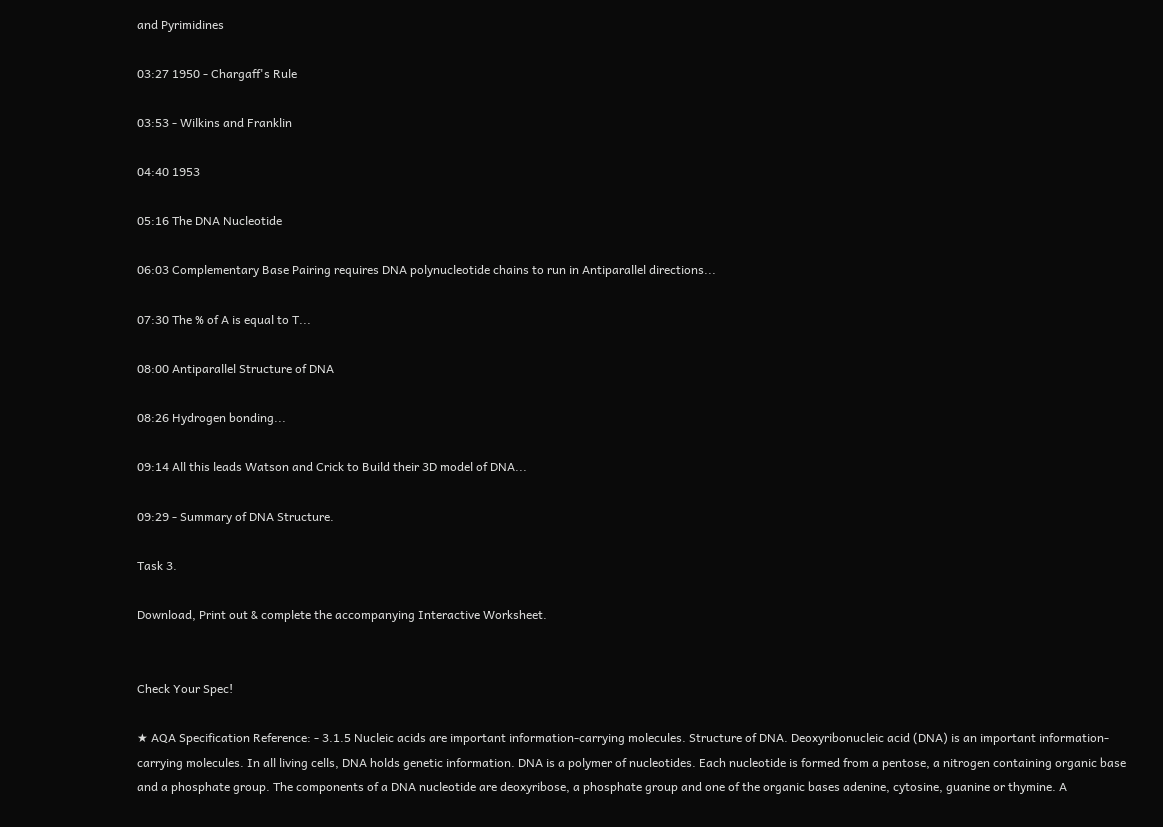and Pyrimidines

03:27 1950 - Chargaff's Rule

03:53 - Wilkins and Franklin

04:40 1953

05:16 The DNA Nucleotide

06:03 Complementary Base Pairing requires DNA polynucleotide chains to run in Antiparallel directions...

07:30 The % of A is equal to T...

08:00 Antiparallel Structure of DNA

08:26 Hydrogen bonding...

09:14 All this leads Watson and Crick to Build their 3D model of DNA...

09:29 - Summary of DNA Structure.

Task 3.

Download, Print out & complete the accompanying Interactive Worksheet.


Check Your Spec!

★ AQA Specification Reference: - 3.1.5 Nucleic acids are important information-carrying molecules. Structure of DNA. Deoxyribonucleic acid (DNA) is an important information-carrying molecules. In all living cells, DNA holds genetic information. DNA is a polymer of nucleotides. Each nucleotide is formed from a pentose, a nitrogen containing organic base and a phosphate group. The components of a DNA nucleotide are deoxyribose, a phosphate group and one of the organic bases adenine, cytosine, guanine or thymine. A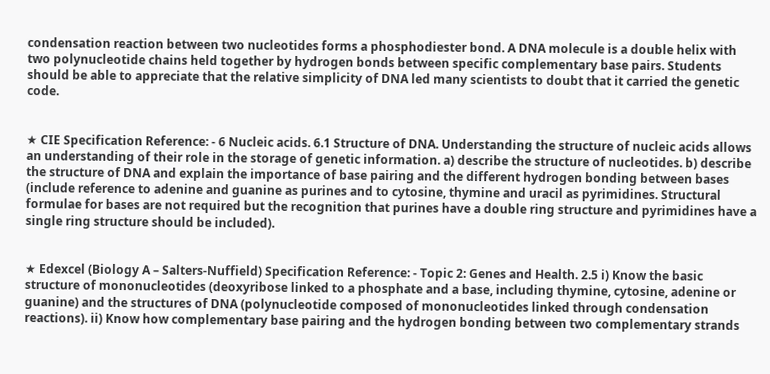condensation reaction between two nucleotides forms a phosphodiester bond. A DNA molecule is a double helix with two polynucleotide chains held together by hydrogen bonds between specific complementary base pairs. Students should be able to appreciate that the relative simplicity of DNA led many scientists to doubt that it carried the genetic code.


★ CIE Specification Reference: - 6 Nucleic acids. 6.1 Structure of DNA. Understanding the structure of nucleic acids allows an understanding of their role in the storage of genetic information. a) describe the structure of nucleotides. b) describe the structure of DNA and explain the importance of base pairing and the different hydrogen bonding between bases (include reference to adenine and guanine as purines and to cytosine, thymine and uracil as pyrimidines. Structural formulae for bases are not required but the recognition that purines have a double ring structure and pyrimidines have a single ring structure should be included).


★ Edexcel (Biology A – Salters-Nuffield) Specification Reference: - Topic 2: Genes and Health. 2.5 i) Know the basic structure of mononucleotides (deoxyribose linked to a phosphate and a base, including thymine, cytosine, adenine or guanine) and the structures of DNA (polynucleotide composed of mononucleotides linked through condensation reactions). ii) Know how complementary base pairing and the hydrogen bonding between two complementary strands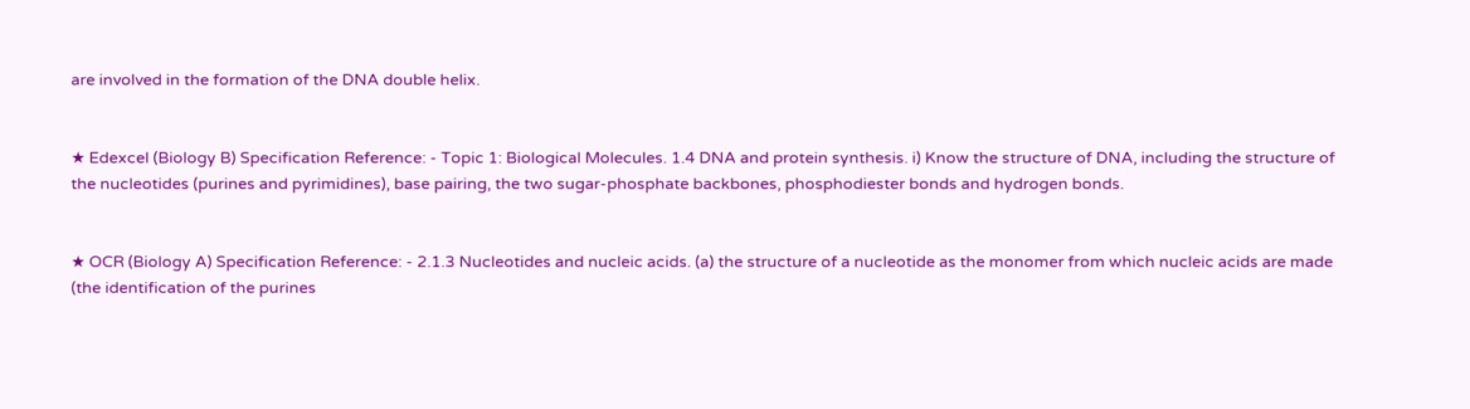are involved in the formation of the DNA double helix.


★ Edexcel (Biology B) Specification Reference: - Topic 1: Biological Molecules. 1.4 DNA and protein synthesis. i) Know the structure of DNA, including the structure of the nucleotides (purines and pyrimidines), base pairing, the two sugar-phosphate backbones, phosphodiester bonds and hydrogen bonds.


★ OCR (Biology A) Specification Reference: - 2.1.3 Nucleotides and nucleic acids. (a) the structure of a nucleotide as the monomer from which nucleic acids are made (the identification of the purines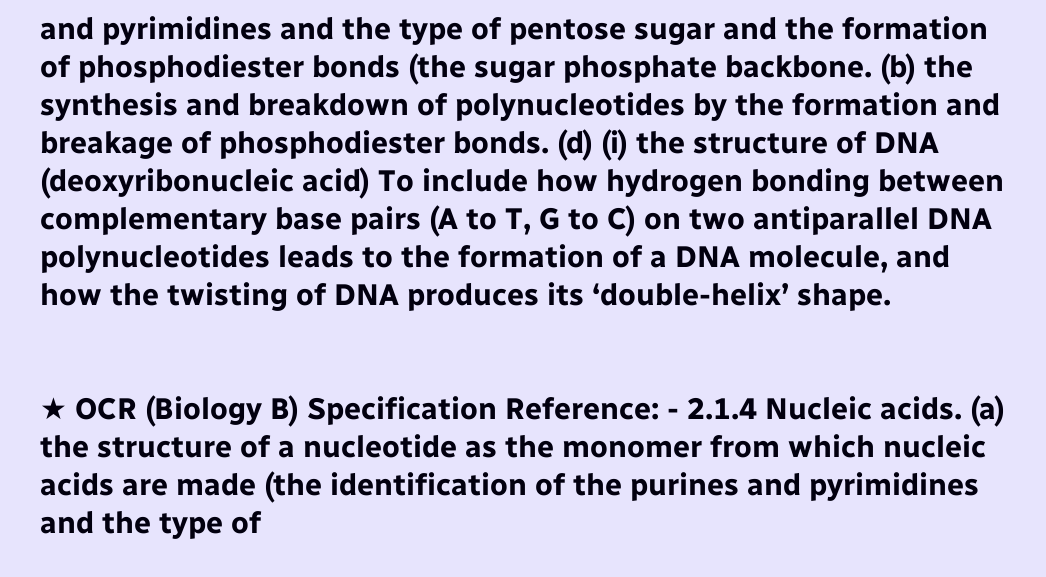and pyrimidines and the type of pentose sugar and the formation of phosphodiester bonds (the sugar phosphate backbone. (b) the synthesis and breakdown of polynucleotides by the formation and breakage of phosphodiester bonds. (d) (i) the structure of DNA (deoxyribonucleic acid) To include how hydrogen bonding between complementary base pairs (A to T, G to C) on two antiparallel DNA polynucleotides leads to the formation of a DNA molecule, and how the twisting of DNA produces its ‘double-helix’ shape.


★ OCR (Biology B) Specification Reference: - 2.1.4 Nucleic acids. (a) the structure of a nucleotide as the monomer from which nucleic acids are made (the identification of the purines and pyrimidines and the type of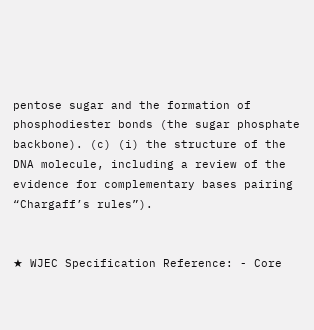pentose sugar and the formation of phosphodiester bonds (the sugar phosphate backbone). (c) (i) the structure of the DNA molecule, including a review of the evidence for complementary bases pairing “Chargaff’s rules”).


★ WJEC Specification Reference: - Core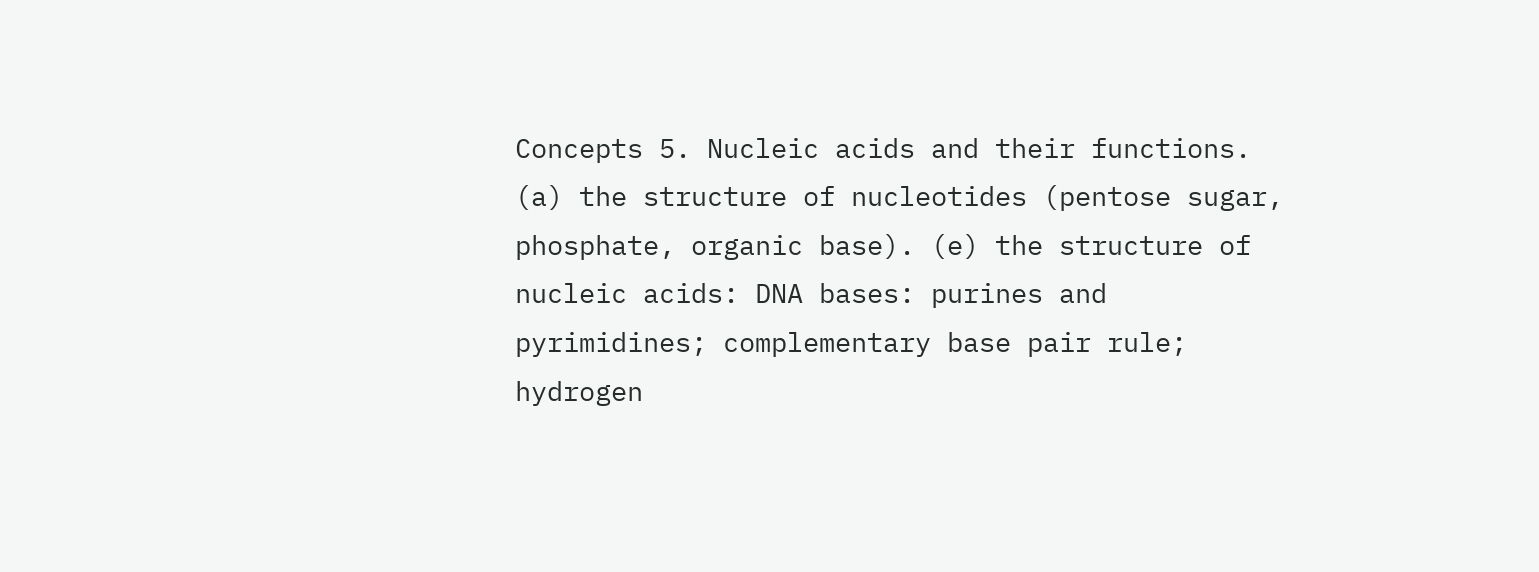Concepts 5. Nucleic acids and their functions. (a) the structure of nucleotides (pentose sugar, phosphate, organic base). (e) the structure of nucleic acids: DNA bases: purines and pyrimidines; complementary base pair rule; hydrogen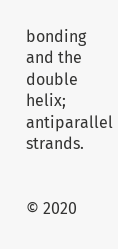bonding and the double helix; antiparallel strands.


© 2020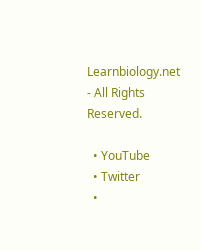Learnbiology.net - All Rights Reserved.

  • YouTube
  • Twitter
  •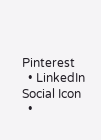Pinterest
  • LinkedIn Social Icon
  •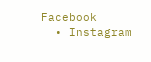Facebook
  • Instagram